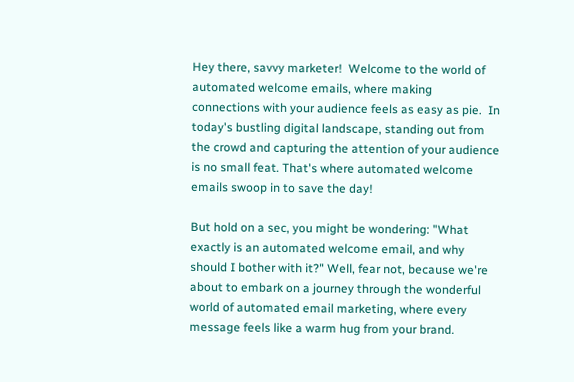Hey there, savvy marketer!  Welcome to the world of automated welcome emails, where making connections with your audience feels as easy as pie.  In today's bustling digital landscape, standing out from the crowd and capturing the attention of your audience is no small feat. That's where automated welcome emails swoop in to save the day!

But hold on a sec, you might be wondering: "What exactly is an automated welcome email, and why should I bother with it?" Well, fear not, because we're about to embark on a journey through the wonderful world of automated email marketing, where every message feels like a warm hug from your brand.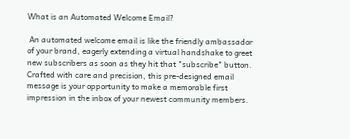What is an Automated Welcome Email?

 An automated welcome email is like the friendly ambassador of your brand, eagerly extending a virtual handshake to greet new subscribers as soon as they hit that "subscribe" button. Crafted with care and precision, this pre-designed email message is your opportunity to make a memorable first impression in the inbox of your newest community members.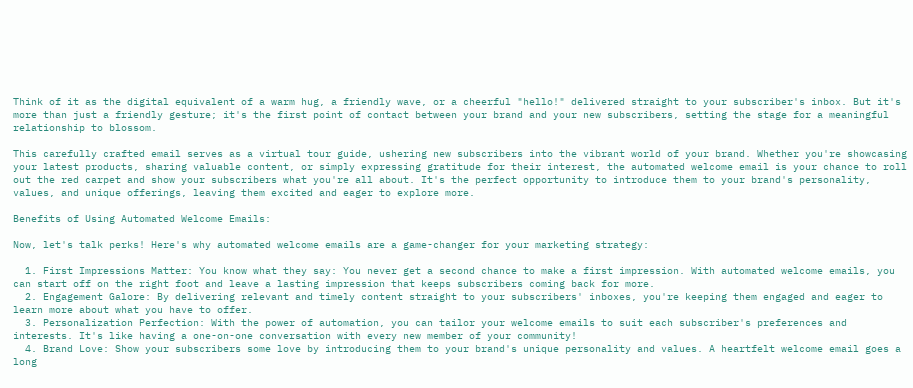Think of it as the digital equivalent of a warm hug, a friendly wave, or a cheerful "hello!" delivered straight to your subscriber's inbox. But it's more than just a friendly gesture; it's the first point of contact between your brand and your new subscribers, setting the stage for a meaningful relationship to blossom.

This carefully crafted email serves as a virtual tour guide, ushering new subscribers into the vibrant world of your brand. Whether you're showcasing your latest products, sharing valuable content, or simply expressing gratitude for their interest, the automated welcome email is your chance to roll out the red carpet and show your subscribers what you're all about. It's the perfect opportunity to introduce them to your brand's personality, values, and unique offerings, leaving them excited and eager to explore more.

Benefits of Using Automated Welcome Emails:

Now, let's talk perks! Here's why automated welcome emails are a game-changer for your marketing strategy:

  1. First Impressions Matter: You know what they say: You never get a second chance to make a first impression. With automated welcome emails, you can start off on the right foot and leave a lasting impression that keeps subscribers coming back for more.
  2. Engagement Galore: By delivering relevant and timely content straight to your subscribers' inboxes, you're keeping them engaged and eager to learn more about what you have to offer.
  3. Personalization Perfection: With the power of automation, you can tailor your welcome emails to suit each subscriber's preferences and interests. It's like having a one-on-one conversation with every new member of your community!
  4. Brand Love: Show your subscribers some love by introducing them to your brand's unique personality and values. A heartfelt welcome email goes a long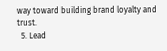way toward building brand loyalty and trust.
  5. Lead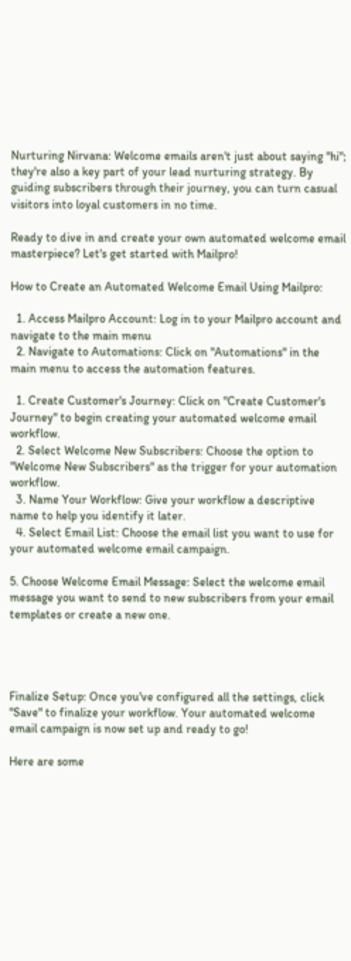Nurturing Nirvana: Welcome emails aren't just about saying "hi"; they're also a key part of your lead nurturing strategy. By guiding subscribers through their journey, you can turn casual visitors into loyal customers in no time.

Ready to dive in and create your own automated welcome email masterpiece? Let's get started with Mailpro!

How to Create an Automated Welcome Email Using Mailpro:

  1. Access Mailpro Account: Log in to your Mailpro account and navigate to the main menu
  2. Navigate to Automations: Click on "Automations" in the main menu to access the automation features.

  1. Create Customer's Journey: Click on "Create Customer's Journey" to begin creating your automated welcome email workflow.
  2. Select Welcome New Subscribers: Choose the option to "Welcome New Subscribers" as the trigger for your automation workflow.
  3. Name Your Workflow: Give your workflow a descriptive name to help you identify it later.
  4. Select Email List: Choose the email list you want to use for your automated welcome email campaign.

5. Choose Welcome Email Message: Select the welcome email message you want to send to new subscribers from your email templates or create a new one.




Finalize Setup: Once you've configured all the settings, click "Save" to finalize your workflow. Your automated welcome email campaign is now set up and ready to go!

Here are some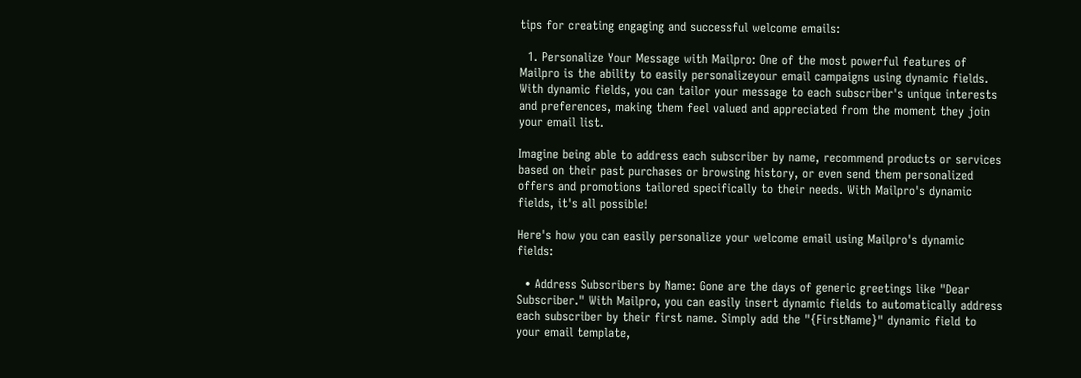tips for creating engaging and successful welcome emails:

  1. Personalize Your Message with Mailpro: One of the most powerful features of Mailpro is the ability to easily personalizeyour email campaigns using dynamic fields. With dynamic fields, you can tailor your message to each subscriber's unique interests and preferences, making them feel valued and appreciated from the moment they join your email list.

Imagine being able to address each subscriber by name, recommend products or services based on their past purchases or browsing history, or even send them personalized offers and promotions tailored specifically to their needs. With Mailpro's dynamic fields, it's all possible!

Here's how you can easily personalize your welcome email using Mailpro's dynamic fields:

  • Address Subscribers by Name: Gone are the days of generic greetings like "Dear Subscriber." With Mailpro, you can easily insert dynamic fields to automatically address each subscriber by their first name. Simply add the "{FirstName}" dynamic field to your email template,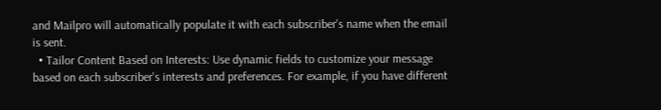and Mailpro will automatically populate it with each subscriber's name when the email is sent.
  • Tailor Content Based on Interests: Use dynamic fields to customize your message based on each subscriber's interests and preferences. For example, if you have different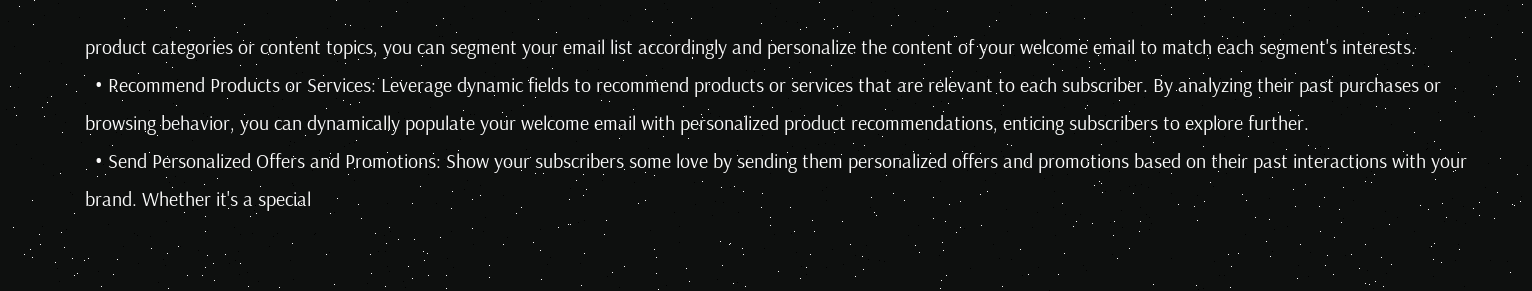product categories or content topics, you can segment your email list accordingly and personalize the content of your welcome email to match each segment's interests.
  • Recommend Products or Services: Leverage dynamic fields to recommend products or services that are relevant to each subscriber. By analyzing their past purchases or browsing behavior, you can dynamically populate your welcome email with personalized product recommendations, enticing subscribers to explore further.
  • Send Personalized Offers and Promotions: Show your subscribers some love by sending them personalized offers and promotions based on their past interactions with your brand. Whether it's a special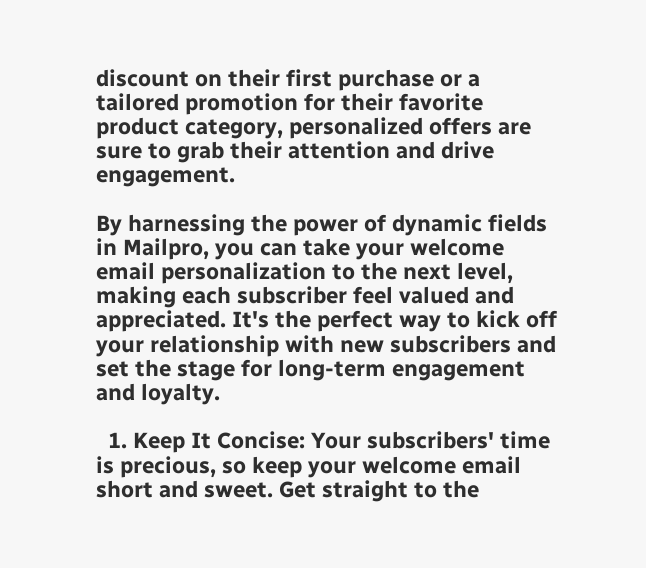discount on their first purchase or a tailored promotion for their favorite product category, personalized offers are sure to grab their attention and drive engagement.

By harnessing the power of dynamic fields in Mailpro, you can take your welcome email personalization to the next level, making each subscriber feel valued and appreciated. It's the perfect way to kick off your relationship with new subscribers and set the stage for long-term engagement and loyalty.

  1. Keep It Concise: Your subscribers' time is precious, so keep your welcome email short and sweet. Get straight to the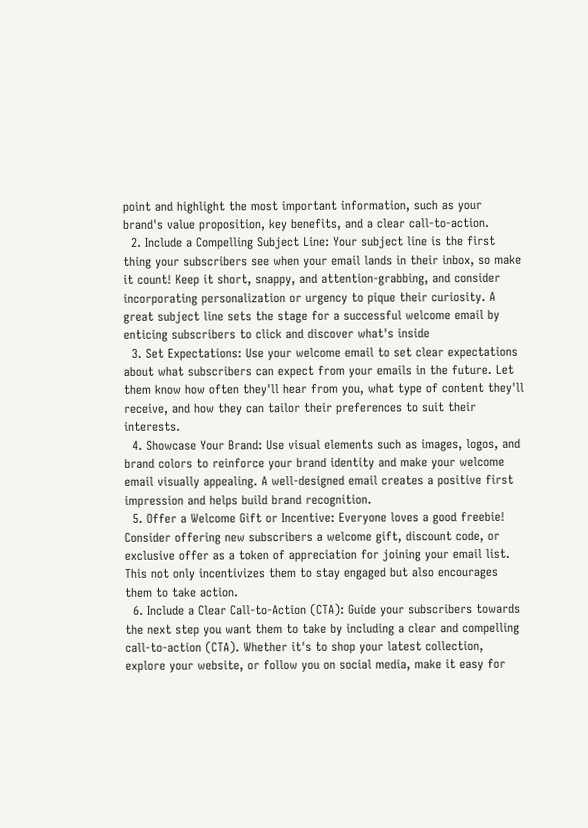point and highlight the most important information, such as your brand's value proposition, key benefits, and a clear call-to-action.
  2. Include a Compelling Subject Line: Your subject line is the first thing your subscribers see when your email lands in their inbox, so make it count! Keep it short, snappy, and attention-grabbing, and consider incorporating personalization or urgency to pique their curiosity. A great subject line sets the stage for a successful welcome email by enticing subscribers to click and discover what's inside
  3. Set Expectations: Use your welcome email to set clear expectations about what subscribers can expect from your emails in the future. Let them know how often they'll hear from you, what type of content they'll receive, and how they can tailor their preferences to suit their interests.
  4. Showcase Your Brand: Use visual elements such as images, logos, and brand colors to reinforce your brand identity and make your welcome email visually appealing. A well-designed email creates a positive first impression and helps build brand recognition.
  5. Offer a Welcome Gift or Incentive: Everyone loves a good freebie! Consider offering new subscribers a welcome gift, discount code, or exclusive offer as a token of appreciation for joining your email list. This not only incentivizes them to stay engaged but also encourages them to take action.
  6. Include a Clear Call-to-Action (CTA): Guide your subscribers towards the next step you want them to take by including a clear and compelling call-to-action (CTA). Whether it's to shop your latest collection, explore your website, or follow you on social media, make it easy for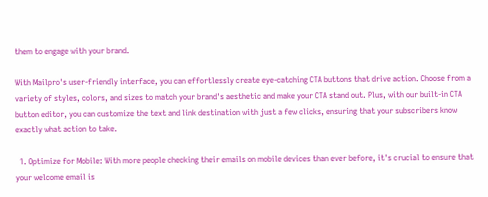them to engage with your brand.

With Mailpro's user-friendly interface, you can effortlessly create eye-catching CTA buttons that drive action. Choose from a variety of styles, colors, and sizes to match your brand's aesthetic and make your CTA stand out. Plus, with our built-in CTA button editor, you can customize the text and link destination with just a few clicks, ensuring that your subscribers know exactly what action to take.

  1. Optimize for Mobile: With more people checking their emails on mobile devices than ever before, it's crucial to ensure that your welcome email is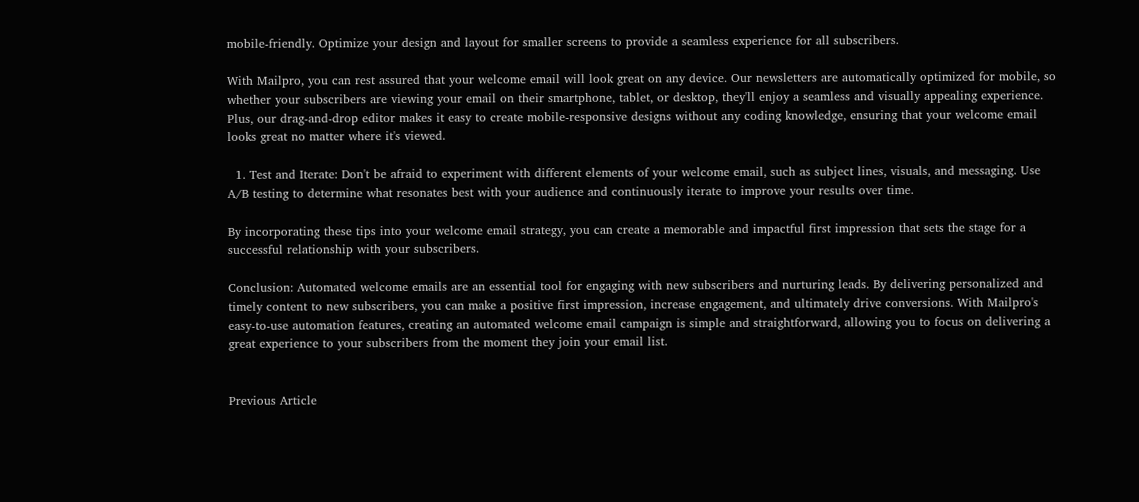mobile-friendly. Optimize your design and layout for smaller screens to provide a seamless experience for all subscribers.

With Mailpro, you can rest assured that your welcome email will look great on any device. Our newsletters are automatically optimized for mobile, so whether your subscribers are viewing your email on their smartphone, tablet, or desktop, they'll enjoy a seamless and visually appealing experience. Plus, our drag-and-drop editor makes it easy to create mobile-responsive designs without any coding knowledge, ensuring that your welcome email looks great no matter where it's viewed.

  1. Test and Iterate: Don't be afraid to experiment with different elements of your welcome email, such as subject lines, visuals, and messaging. Use A/B testing to determine what resonates best with your audience and continuously iterate to improve your results over time.

By incorporating these tips into your welcome email strategy, you can create a memorable and impactful first impression that sets the stage for a successful relationship with your subscribers.

Conclusion: Automated welcome emails are an essential tool for engaging with new subscribers and nurturing leads. By delivering personalized and timely content to new subscribers, you can make a positive first impression, increase engagement, and ultimately drive conversions. With Mailpro's easy-to-use automation features, creating an automated welcome email campaign is simple and straightforward, allowing you to focus on delivering a great experience to your subscribers from the moment they join your email list.


Previous Article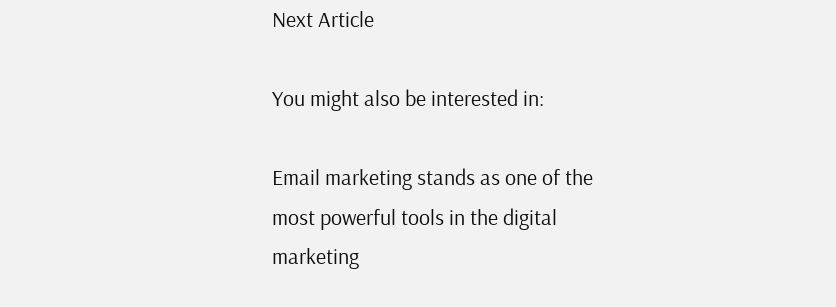Next Article

You might also be interested in:

Email marketing stands as one of the most powerful tools in the digital marketing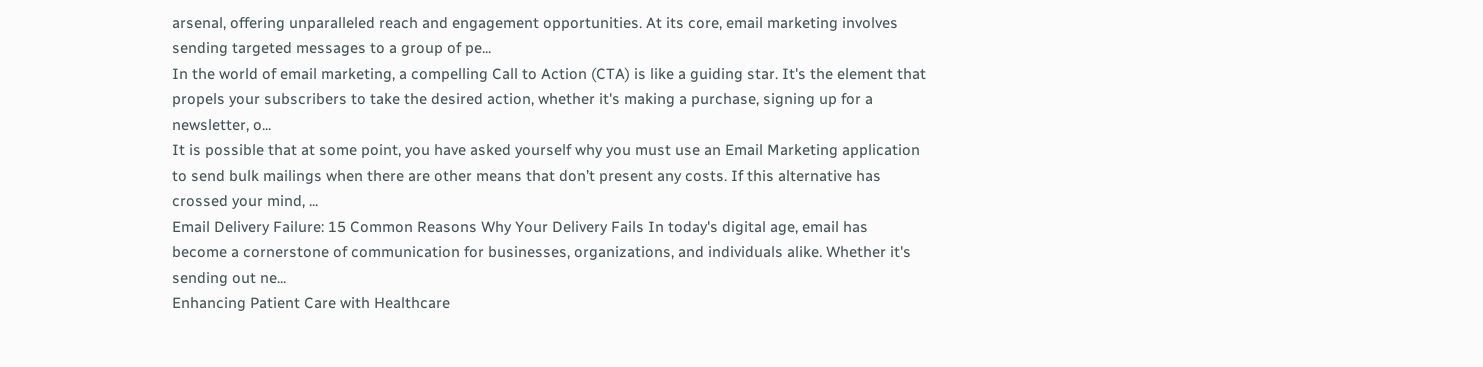arsenal, offering unparalleled reach and engagement opportunities. At its core, email marketing involves sending targeted messages to a group of pe...
In the world of email marketing, a compelling Call to Action (CTA) is like a guiding star. It's the element that propels your subscribers to take the desired action, whether it's making a purchase, signing up for a newsletter, o...
It is possible that at some point, you have asked yourself why you must use an Email Marketing application to send bulk mailings when there are other means that don’t present any costs. If this alternative has crossed your mind, ...
Email Delivery Failure: 15 Common Reasons Why Your Delivery Fails In today's digital age, email has become a cornerstone of communication for businesses, organizations, and individuals alike. Whether it's sending out ne...
Enhancing Patient Care with Healthcare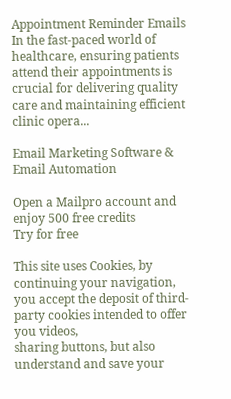Appointment Reminder Emails In the fast-paced world of healthcare, ensuring patients attend their appointments is crucial for delivering quality care and maintaining efficient clinic opera...

Email Marketing Software & Email Automation

Open a Mailpro account and enjoy 500 free credits
Try for free

This site uses Cookies, by continuing your navigation, you accept the deposit of third-party cookies intended to offer you videos,
sharing buttons, but also understand and save your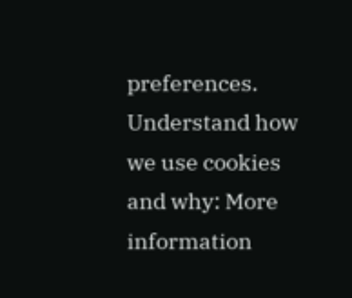preferences. Understand how we use cookies and why: More information